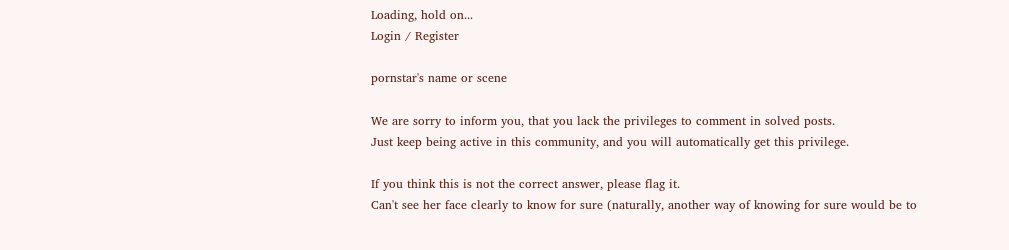Loading, hold on...
Login / Register

pornstar's name or scene

We are sorry to inform you, that you lack the privileges to comment in solved posts.
Just keep being active in this community, and you will automatically get this privilege.

If you think this is not the correct answer, please flag it.
Can't see her face clearly to know for sure (naturally, another way of knowing for sure would be to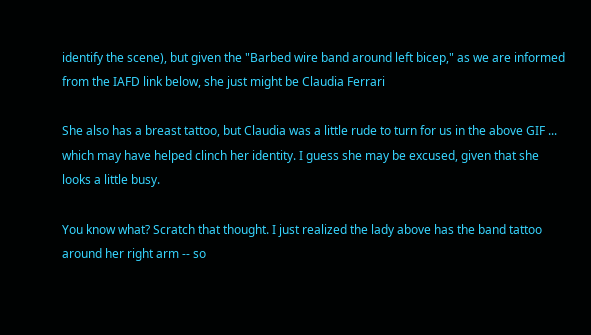identify the scene), but given the "Barbed wire band around left bicep," as we are informed from the IAFD link below, she just might be Claudia Ferrari

She also has a breast tattoo, but Claudia was a little rude to turn for us in the above GIF ... which may have helped clinch her identity. I guess she may be excused, given that she looks a little busy.

You know what? Scratch that thought. I just realized the lady above has the band tattoo around her right arm -- so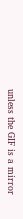unless the GIF is a mirror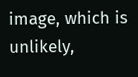image, which is unlikely,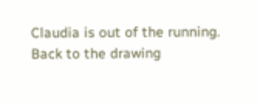Claudia is out of the running. Back to the drawing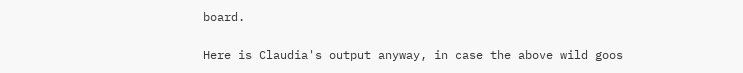board.

Here is Claudia's output anyway, in case the above wild goos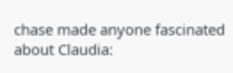chase made anyone fascinated about Claudia: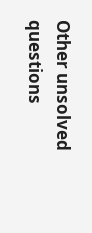Other unsolved questions